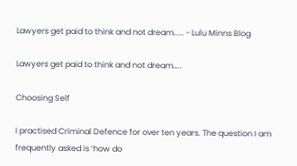Lawyers get paid to think and not dream..... - Lulu Minns Blog

Lawyers get paid to think and not dream…..

Choosing Self

I practised Criminal Defence for over ten years. The question I am frequently asked is ‘how do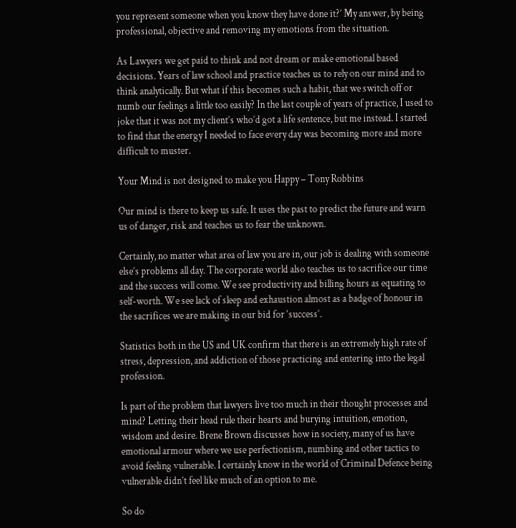you represent someone when you know they have done it?’ My answer, by being professional, objective and removing my emotions from the situation.

As Lawyers we get paid to think and not dream or make emotional based decisions. Years of law school and practice teaches us to rely on our mind and to think analytically. But what if this becomes such a habit, that we switch off or numb our feelings a little too easily? In the last couple of years of practice, I used to joke that it was not my client’s who’d got a life sentence, but me instead. I started to find that the energy I needed to face every day was becoming more and more difficult to muster.

Your Mind is not designed to make you Happy – Tony Robbins

Our mind is there to keep us safe. It uses the past to predict the future and warn us of danger, risk and teaches us to fear the unknown.

Certainly, no matter what area of law you are in, our job is dealing with someone else’s problems all day. The corporate world also teaches us to sacrifice our time and the success will come. We see productivity and billing hours as equating to self-worth. We see lack of sleep and exhaustion almost as a badge of honour in the sacrifices we are making in our bid for ‘success’.

Statistics both in the US and UK confirm that there is an extremely high rate of stress, depression, and addiction of those practicing and entering into the legal profession.

Is part of the problem that lawyers live too much in their thought processes and mind? Letting their head rule their hearts and burying intuition, emotion, wisdom and desire. Brene Brown discusses how in society, many of us have emotional armour where we use perfectionism, numbing and other tactics to avoid feeling vulnerable. I certainly know in the world of Criminal Defence being vulnerable didn’t feel like much of an option to me.

So do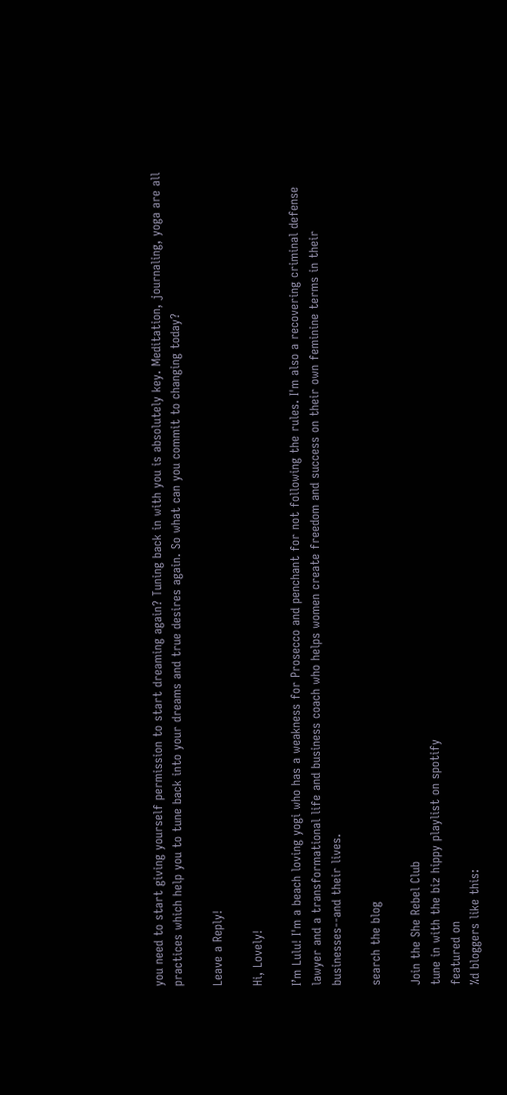you need to start giving yourself permission to start dreaming again? Tuning back in with you is absolutely key. Meditation, journaling, yoga are all practices which help you to tune back into your dreams and true desires again. So what can you commit to changing today?

Leave a Reply!

Hi, Lovely!

I’m Lulu! I'm a beach loving yogi who has a weakness for Prosecco and penchant for not following the rules. I'm also a recovering criminal defense lawyer and a transformational life and business coach who helps women create freedom and success on their own feminine terms in their businesses--and their lives.

search the blog

Join the She Rebel Club
tune in with the biz hippy playlist on spotify
featured on
%d bloggers like this: